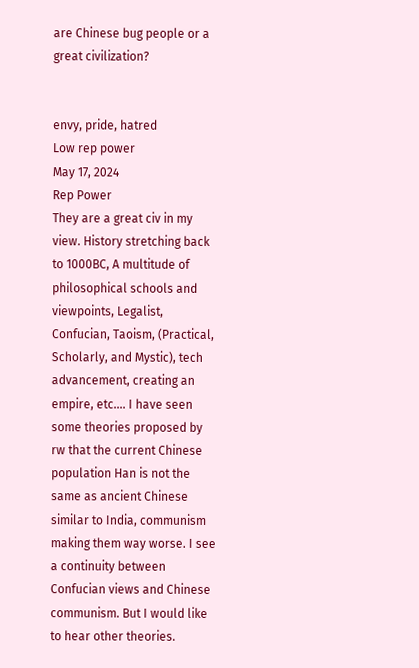are Chinese bug people or a great civilization?


envy, pride, hatred
Low rep power
May 17, 2024
Rep Power
They are a great civ in my view. History stretching back to 1000BC, A multitude of philosophical schools and viewpoints, Legalist, Confucian, Taoism, (Practical, Scholarly, and Mystic), tech advancement, creating an empire, etc.... I have seen some theories proposed by rw that the current Chinese population Han is not the same as ancient Chinese similar to India, communism making them way worse. I see a continuity between Confucian views and Chinese communism. But I would like to hear other theories.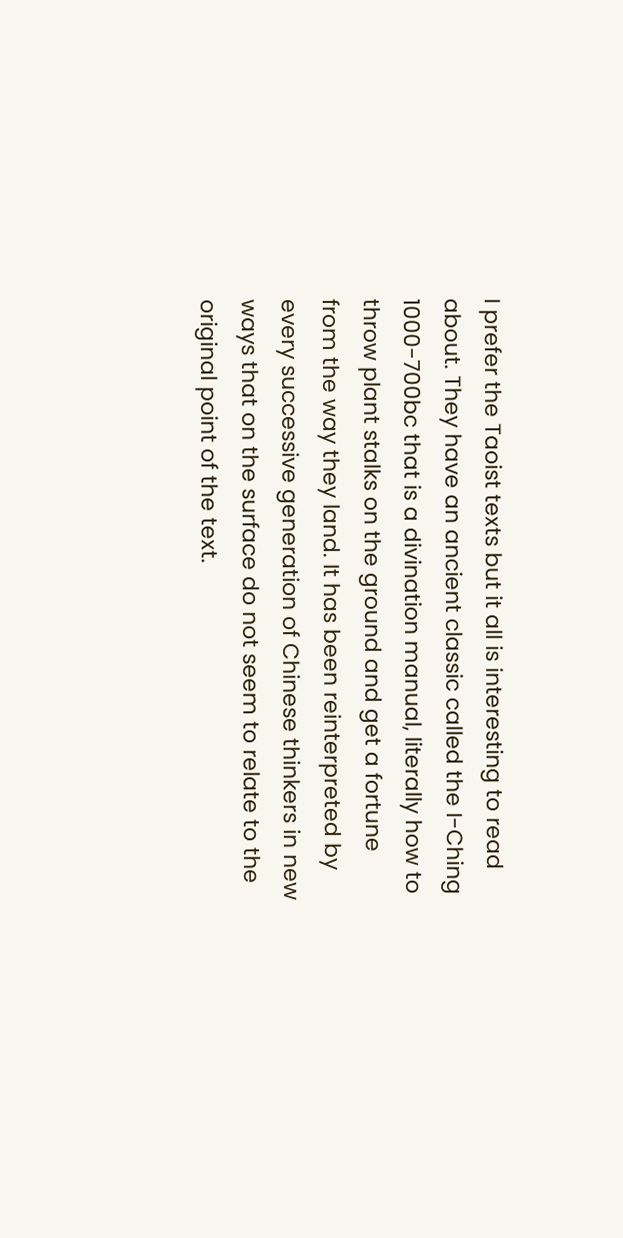I prefer the Taoist texts but it all is interesting to read about. They have an ancient classic called the I-Ching 1000-700bc that is a divination manual, literally how to throw plant stalks on the ground and get a fortune from the way they land. It has been reinterpreted by every successive generation of Chinese thinkers in new ways that on the surface do not seem to relate to the original point of the text.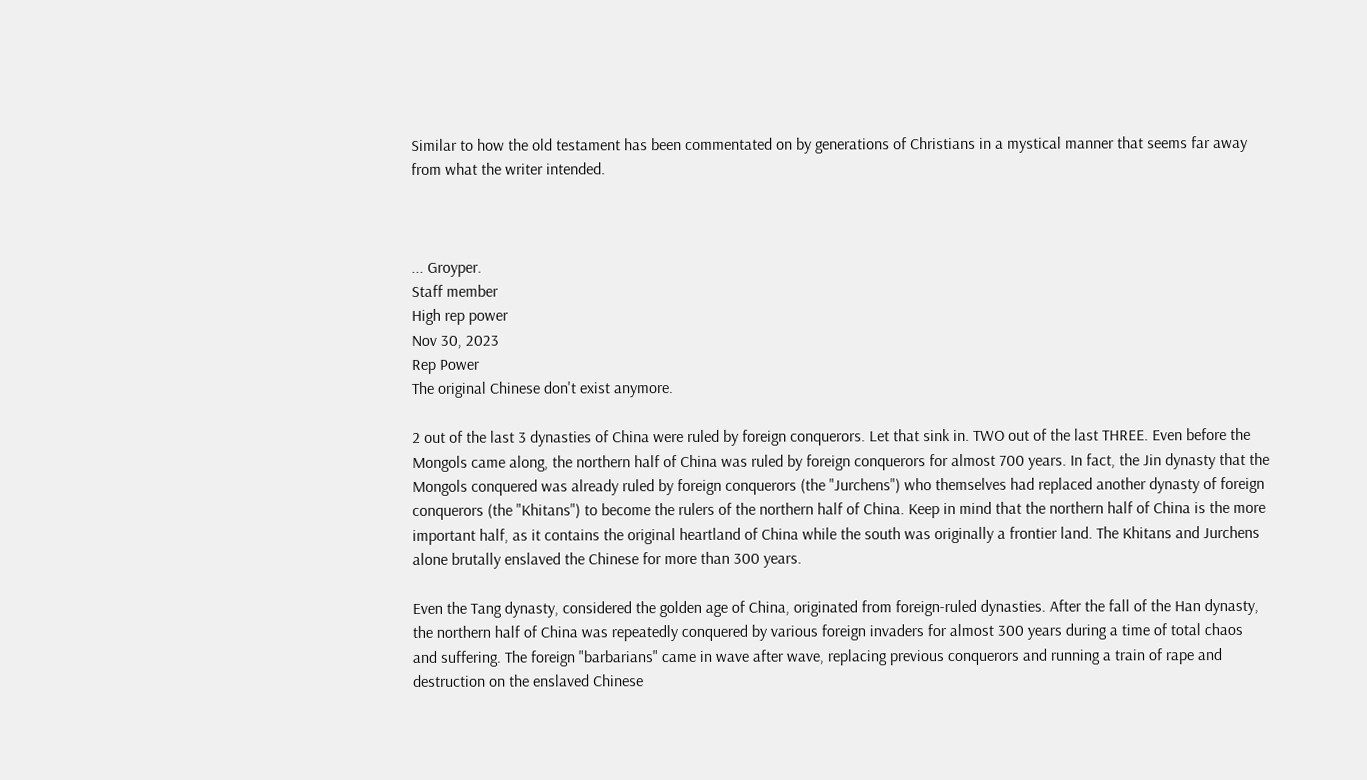Similar to how the old testament has been commentated on by generations of Christians in a mystical manner that seems far away from what the writer intended.



... Groyper.
Staff member
High rep power
Nov 30, 2023
Rep Power
The original Chinese don't exist anymore.

2 out of the last 3 dynasties of China were ruled by foreign conquerors. Let that sink in. TWO out of the last THREE. Even before the Mongols came along, the northern half of China was ruled by foreign conquerors for almost 700 years. In fact, the Jin dynasty that the Mongols conquered was already ruled by foreign conquerors (the "Jurchens") who themselves had replaced another dynasty of foreign conquerors (the "Khitans") to become the rulers of the northern half of China. Keep in mind that the northern half of China is the more important half, as it contains the original heartland of China while the south was originally a frontier land. The Khitans and Jurchens alone brutally enslaved the Chinese for more than 300 years.

Even the Tang dynasty, considered the golden age of China, originated from foreign-ruled dynasties. After the fall of the Han dynasty, the northern half of China was repeatedly conquered by various foreign invaders for almost 300 years during a time of total chaos and suffering. The foreign "barbarians" came in wave after wave, replacing previous conquerors and running a train of rape and destruction on the enslaved Chinese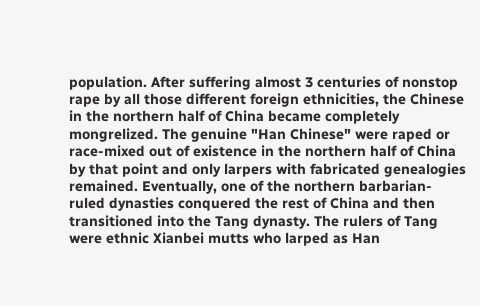population. After suffering almost 3 centuries of nonstop rape by all those different foreign ethnicities, the Chinese in the northern half of China became completely mongrelized. The genuine "Han Chinese" were raped or race-mixed out of existence in the northern half of China by that point and only larpers with fabricated genealogies remained. Eventually, one of the northern barbarian-ruled dynasties conquered the rest of China and then transitioned into the Tang dynasty. The rulers of Tang were ethnic Xianbei mutts who larped as Han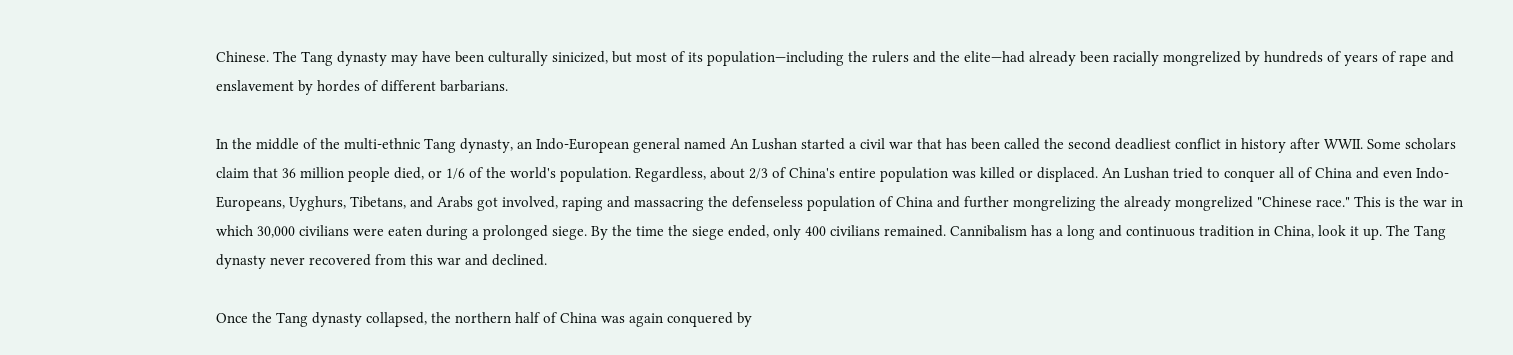Chinese. The Tang dynasty may have been culturally sinicized, but most of its population—including the rulers and the elite—had already been racially mongrelized by hundreds of years of rape and enslavement by hordes of different barbarians.

In the middle of the multi-ethnic Tang dynasty, an Indo-European general named An Lushan started a civil war that has been called the second deadliest conflict in history after WWII. Some scholars claim that 36 million people died, or 1/6 of the world's population. Regardless, about 2/3 of China's entire population was killed or displaced. An Lushan tried to conquer all of China and even Indo-Europeans, Uyghurs, Tibetans, and Arabs got involved, raping and massacring the defenseless population of China and further mongrelizing the already mongrelized "Chinese race." This is the war in which 30,000 civilians were eaten during a prolonged siege. By the time the siege ended, only 400 civilians remained. Cannibalism has a long and continuous tradition in China, look it up. The Tang dynasty never recovered from this war and declined.

Once the Tang dynasty collapsed, the northern half of China was again conquered by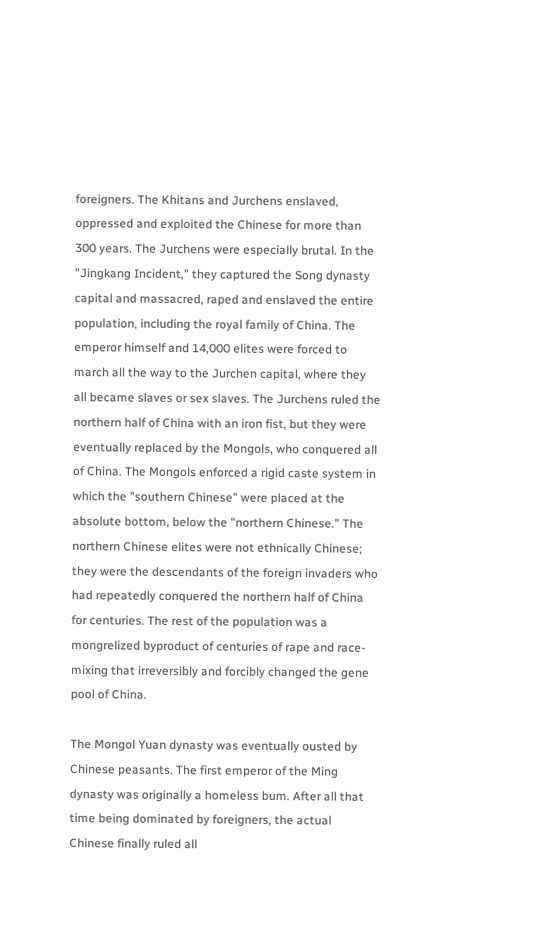foreigners. The Khitans and Jurchens enslaved, oppressed and exploited the Chinese for more than 300 years. The Jurchens were especially brutal. In the "Jingkang Incident," they captured the Song dynasty capital and massacred, raped and enslaved the entire population, including the royal family of China. The emperor himself and 14,000 elites were forced to march all the way to the Jurchen capital, where they all became slaves or sex slaves. The Jurchens ruled the northern half of China with an iron fist, but they were eventually replaced by the Mongols, who conquered all of China. The Mongols enforced a rigid caste system in which the "southern Chinese" were placed at the absolute bottom, below the "northern Chinese." The northern Chinese elites were not ethnically Chinese; they were the descendants of the foreign invaders who had repeatedly conquered the northern half of China for centuries. The rest of the population was a mongrelized byproduct of centuries of rape and race-mixing that irreversibly and forcibly changed the gene pool of China.

The Mongol Yuan dynasty was eventually ousted by Chinese peasants. The first emperor of the Ming dynasty was originally a homeless bum. After all that time being dominated by foreigners, the actual Chinese finally ruled all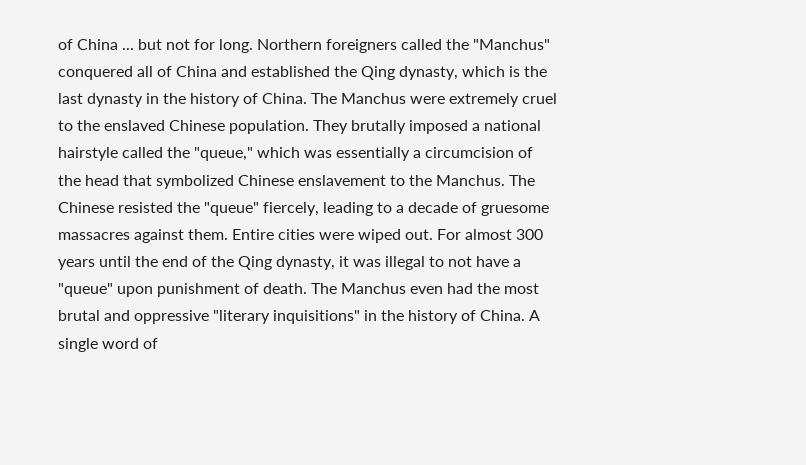of China ... but not for long. Northern foreigners called the "Manchus" conquered all of China and established the Qing dynasty, which is the last dynasty in the history of China. The Manchus were extremely cruel to the enslaved Chinese population. They brutally imposed a national hairstyle called the "queue," which was essentially a circumcision of the head that symbolized Chinese enslavement to the Manchus. The Chinese resisted the "queue" fiercely, leading to a decade of gruesome massacres against them. Entire cities were wiped out. For almost 300 years until the end of the Qing dynasty, it was illegal to not have a "queue" upon punishment of death. The Manchus even had the most brutal and oppressive "literary inquisitions" in the history of China. A single word of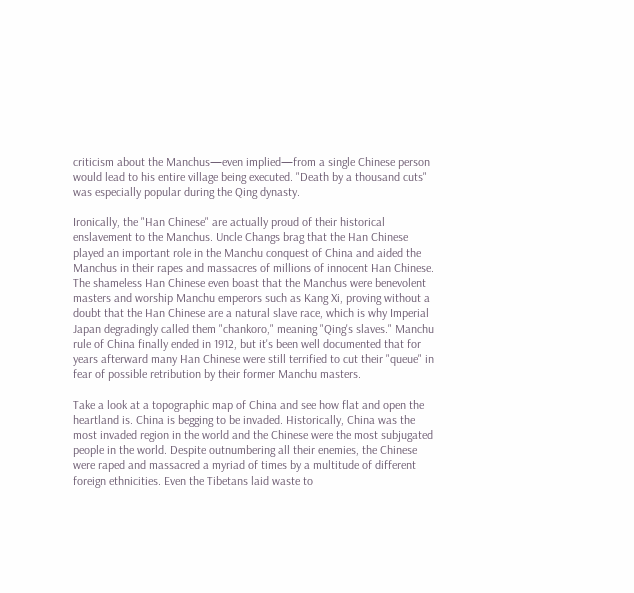criticism about the Manchus—even implied—from a single Chinese person would lead to his entire village being executed. "Death by a thousand cuts" was especially popular during the Qing dynasty.

Ironically, the "Han Chinese" are actually proud of their historical enslavement to the Manchus. Uncle Changs brag that the Han Chinese played an important role in the Manchu conquest of China and aided the Manchus in their rapes and massacres of millions of innocent Han Chinese. The shameless Han Chinese even boast that the Manchus were benevolent masters and worship Manchu emperors such as Kang Xi, proving without a doubt that the Han Chinese are a natural slave race, which is why Imperial Japan degradingly called them "chankoro," meaning "Qing's slaves." Manchu rule of China finally ended in 1912, but it's been well documented that for years afterward many Han Chinese were still terrified to cut their "queue" in fear of possible retribution by their former Manchu masters.

Take a look at a topographic map of China and see how flat and open the heartland is. China is begging to be invaded. Historically, China was the most invaded region in the world and the Chinese were the most subjugated people in the world. Despite outnumbering all their enemies, the Chinese were raped and massacred a myriad of times by a multitude of different foreign ethnicities. Even the Tibetans laid waste to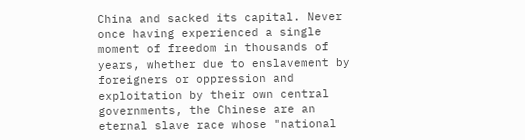China and sacked its capital. Never once having experienced a single moment of freedom in thousands of years, whether due to enslavement by foreigners or oppression and exploitation by their own central governments, the Chinese are an eternal slave race whose "national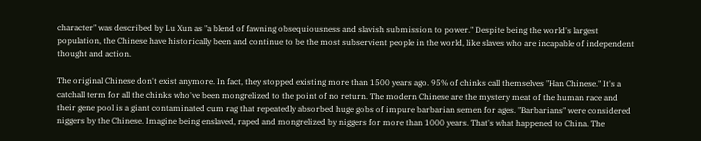character" was described by Lu Xun as "a blend of fawning obsequiousness and slavish submission to power." Despite being the world's largest population, the Chinese have historically been and continue to be the most subservient people in the world, like slaves who are incapable of independent thought and action.

The original Chinese don't exist anymore. In fact, they stopped existing more than 1500 years ago. 95% of chinks call themselves "Han Chinese." It's a catchall term for all the chinks who've been mongrelized to the point of no return. The modern Chinese are the mystery meat of the human race and their gene pool is a giant contaminated cum rag that repeatedly absorbed huge gobs of impure barbarian semen for ages. "Barbarians" were considered niggers by the Chinese. Imagine being enslaved, raped and mongrelized by niggers for more than 1000 years. That's what happened to China. The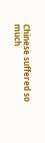Chinese suffered so much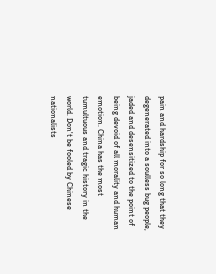pain and hardship for so long that they degenerated into a soulless bug people, jaded and desensitized to the point of being devoid of all morality and human emotion. China has the most tumultuous and tragic history in the world. Don't be fooled by Chinese nationalists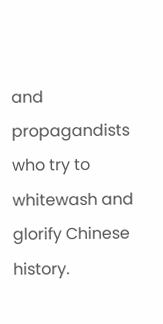and propagandists who try to whitewash and glorify Chinese history.